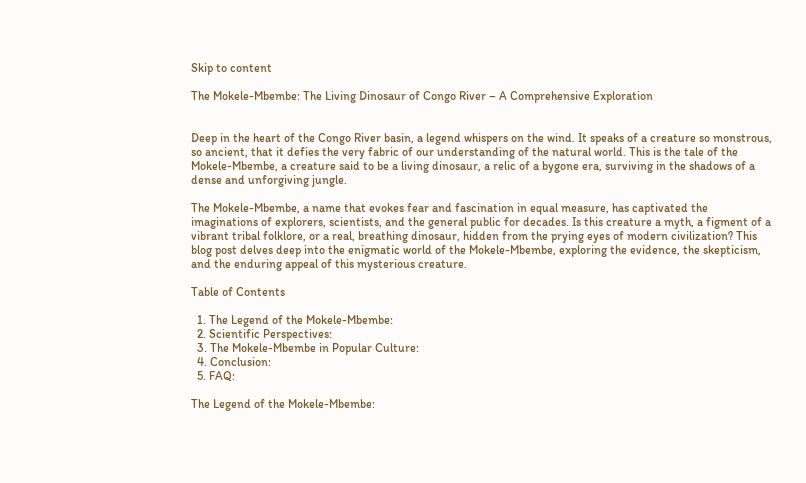Skip to content

The Mokele-Mbembe: The Living Dinosaur of Congo River – A Comprehensive Exploration


Deep in the heart of the Congo River basin, a legend whispers on the wind. It speaks of a creature so monstrous, so ancient, that it defies the very fabric of our understanding of the natural world. This is the tale of the Mokele-Mbembe, a creature said to be a living dinosaur, a relic of a bygone era, surviving in the shadows of a dense and unforgiving jungle.

The Mokele-Mbembe, a name that evokes fear and fascination in equal measure, has captivated the imaginations of explorers, scientists, and the general public for decades. Is this creature a myth, a figment of a vibrant tribal folklore, or a real, breathing dinosaur, hidden from the prying eyes of modern civilization? This blog post delves deep into the enigmatic world of the Mokele-Mbembe, exploring the evidence, the skepticism, and the enduring appeal of this mysterious creature.

Table of Contents

  1. The Legend of the Mokele-Mbembe:
  2. Scientific Perspectives:
  3. The Mokele-Mbembe in Popular Culture:
  4. Conclusion:
  5. FAQ:

The Legend of the Mokele-Mbembe: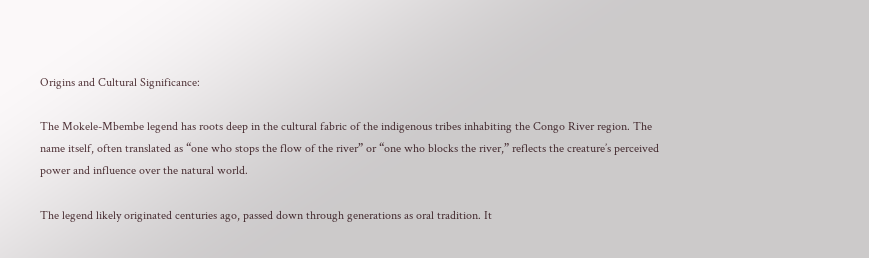Origins and Cultural Significance:

The Mokele-Mbembe legend has roots deep in the cultural fabric of the indigenous tribes inhabiting the Congo River region. The name itself, often translated as “one who stops the flow of the river” or “one who blocks the river,” reflects the creature’s perceived power and influence over the natural world.

The legend likely originated centuries ago, passed down through generations as oral tradition. It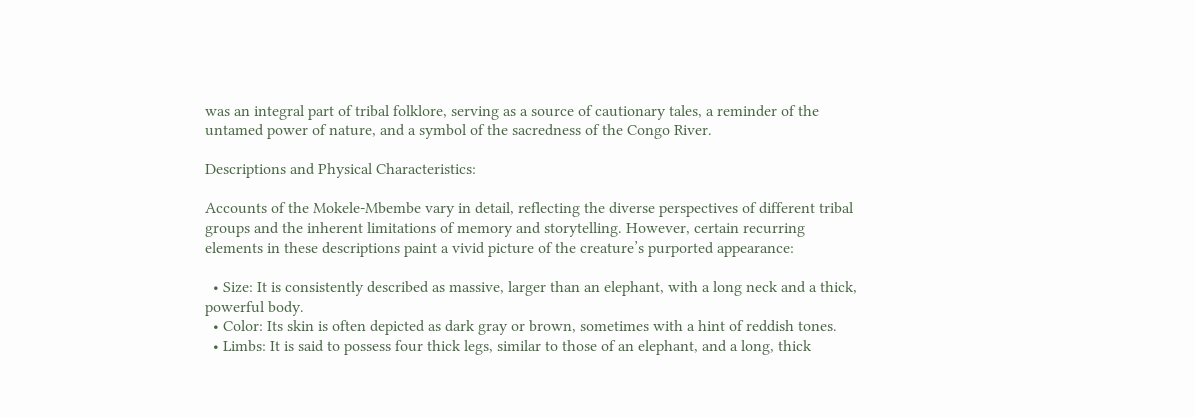was an integral part of tribal folklore, serving as a source of cautionary tales, a reminder of the untamed power of nature, and a symbol of the sacredness of the Congo River.

Descriptions and Physical Characteristics:

Accounts of the Mokele-Mbembe vary in detail, reflecting the diverse perspectives of different tribal groups and the inherent limitations of memory and storytelling. However, certain recurring elements in these descriptions paint a vivid picture of the creature’s purported appearance:

  • Size: It is consistently described as massive, larger than an elephant, with a long neck and a thick, powerful body.
  • Color: Its skin is often depicted as dark gray or brown, sometimes with a hint of reddish tones.
  • Limbs: It is said to possess four thick legs, similar to those of an elephant, and a long, thick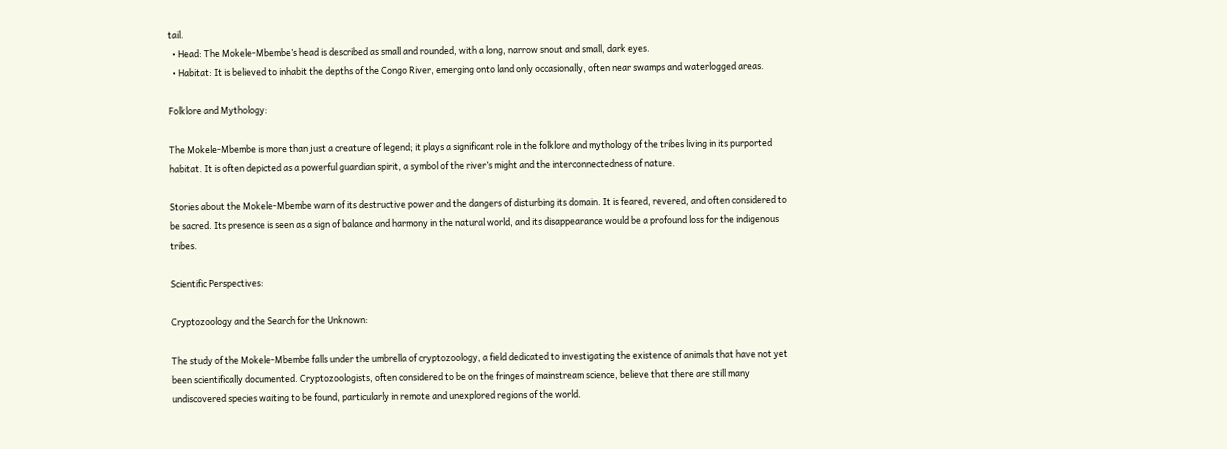tail.
  • Head: The Mokele-Mbembe’s head is described as small and rounded, with a long, narrow snout and small, dark eyes.
  • Habitat: It is believed to inhabit the depths of the Congo River, emerging onto land only occasionally, often near swamps and waterlogged areas.

Folklore and Mythology:

The Mokele-Mbembe is more than just a creature of legend; it plays a significant role in the folklore and mythology of the tribes living in its purported habitat. It is often depicted as a powerful guardian spirit, a symbol of the river’s might and the interconnectedness of nature.

Stories about the Mokele-Mbembe warn of its destructive power and the dangers of disturbing its domain. It is feared, revered, and often considered to be sacred. Its presence is seen as a sign of balance and harmony in the natural world, and its disappearance would be a profound loss for the indigenous tribes.

Scientific Perspectives:

Cryptozoology and the Search for the Unknown:

The study of the Mokele-Mbembe falls under the umbrella of cryptozoology, a field dedicated to investigating the existence of animals that have not yet been scientifically documented. Cryptozoologists, often considered to be on the fringes of mainstream science, believe that there are still many undiscovered species waiting to be found, particularly in remote and unexplored regions of the world.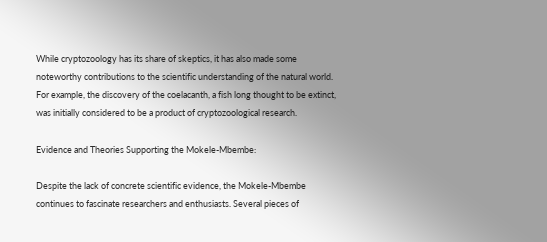While cryptozoology has its share of skeptics, it has also made some noteworthy contributions to the scientific understanding of the natural world. For example, the discovery of the coelacanth, a fish long thought to be extinct, was initially considered to be a product of cryptozoological research.

Evidence and Theories Supporting the Mokele-Mbembe:

Despite the lack of concrete scientific evidence, the Mokele-Mbembe continues to fascinate researchers and enthusiasts. Several pieces of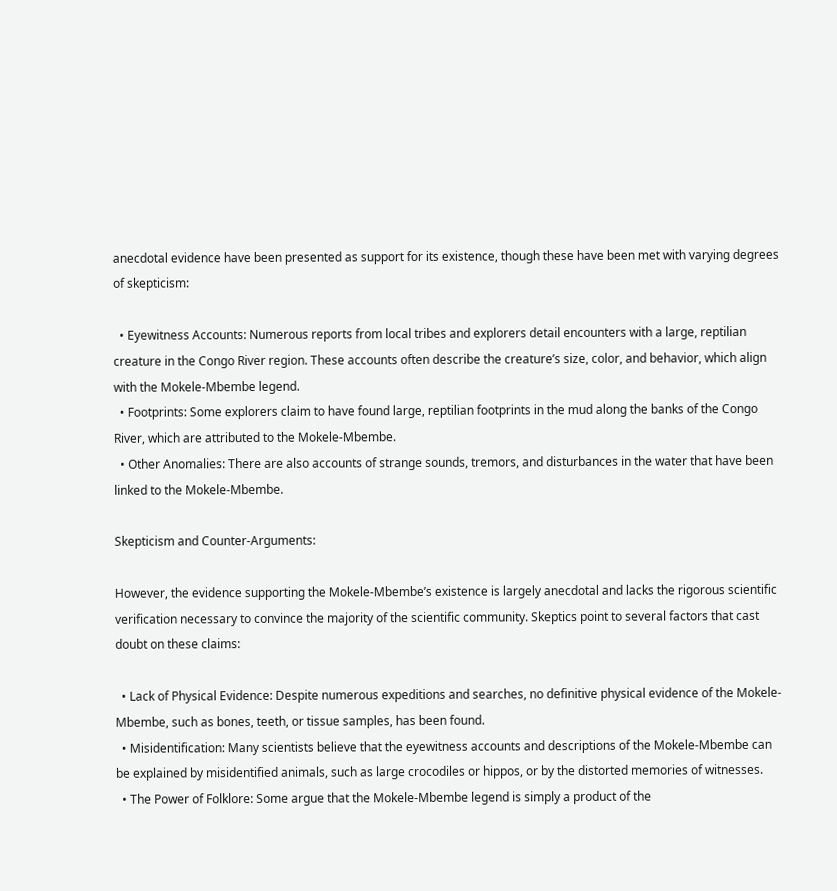anecdotal evidence have been presented as support for its existence, though these have been met with varying degrees of skepticism:

  • Eyewitness Accounts: Numerous reports from local tribes and explorers detail encounters with a large, reptilian creature in the Congo River region. These accounts often describe the creature’s size, color, and behavior, which align with the Mokele-Mbembe legend.
  • Footprints: Some explorers claim to have found large, reptilian footprints in the mud along the banks of the Congo River, which are attributed to the Mokele-Mbembe.
  • Other Anomalies: There are also accounts of strange sounds, tremors, and disturbances in the water that have been linked to the Mokele-Mbembe.

Skepticism and Counter-Arguments:

However, the evidence supporting the Mokele-Mbembe’s existence is largely anecdotal and lacks the rigorous scientific verification necessary to convince the majority of the scientific community. Skeptics point to several factors that cast doubt on these claims:

  • Lack of Physical Evidence: Despite numerous expeditions and searches, no definitive physical evidence of the Mokele-Mbembe, such as bones, teeth, or tissue samples, has been found.
  • Misidentification: Many scientists believe that the eyewitness accounts and descriptions of the Mokele-Mbembe can be explained by misidentified animals, such as large crocodiles or hippos, or by the distorted memories of witnesses.
  • The Power of Folklore: Some argue that the Mokele-Mbembe legend is simply a product of the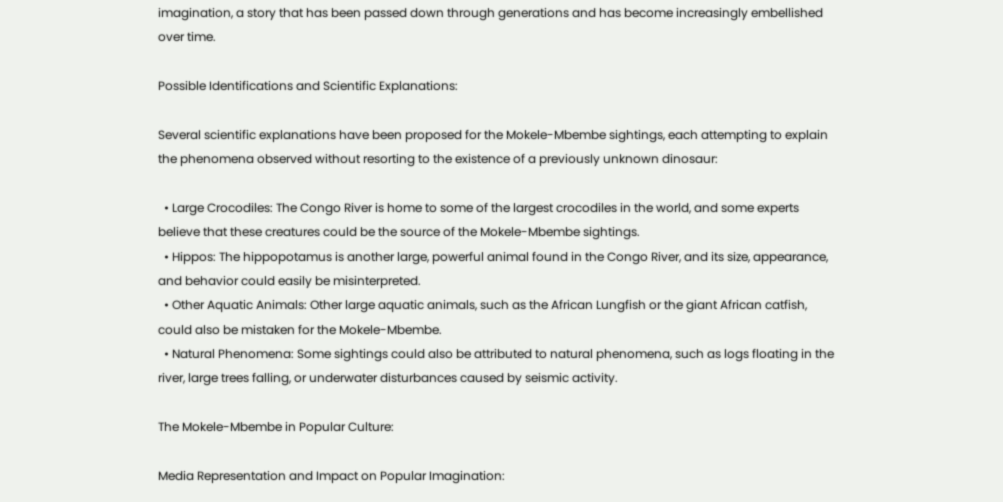imagination, a story that has been passed down through generations and has become increasingly embellished over time.

Possible Identifications and Scientific Explanations:

Several scientific explanations have been proposed for the Mokele-Mbembe sightings, each attempting to explain the phenomena observed without resorting to the existence of a previously unknown dinosaur:

  • Large Crocodiles: The Congo River is home to some of the largest crocodiles in the world, and some experts believe that these creatures could be the source of the Mokele-Mbembe sightings.
  • Hippos: The hippopotamus is another large, powerful animal found in the Congo River, and its size, appearance, and behavior could easily be misinterpreted.
  • Other Aquatic Animals: Other large aquatic animals, such as the African Lungfish or the giant African catfish, could also be mistaken for the Mokele-Mbembe.
  • Natural Phenomena: Some sightings could also be attributed to natural phenomena, such as logs floating in the river, large trees falling, or underwater disturbances caused by seismic activity.

The Mokele-Mbembe in Popular Culture:

Media Representation and Impact on Popular Imagination: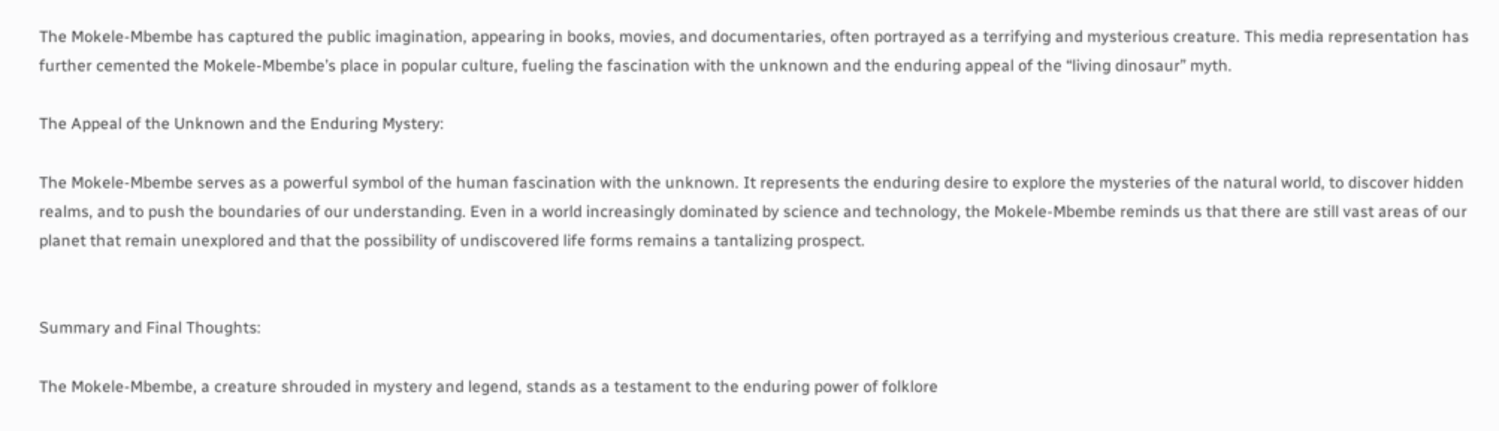The Mokele-Mbembe has captured the public imagination, appearing in books, movies, and documentaries, often portrayed as a terrifying and mysterious creature. This media representation has further cemented the Mokele-Mbembe’s place in popular culture, fueling the fascination with the unknown and the enduring appeal of the “living dinosaur” myth.

The Appeal of the Unknown and the Enduring Mystery:

The Mokele-Mbembe serves as a powerful symbol of the human fascination with the unknown. It represents the enduring desire to explore the mysteries of the natural world, to discover hidden realms, and to push the boundaries of our understanding. Even in a world increasingly dominated by science and technology, the Mokele-Mbembe reminds us that there are still vast areas of our planet that remain unexplored and that the possibility of undiscovered life forms remains a tantalizing prospect.


Summary and Final Thoughts:

The Mokele-Mbembe, a creature shrouded in mystery and legend, stands as a testament to the enduring power of folklore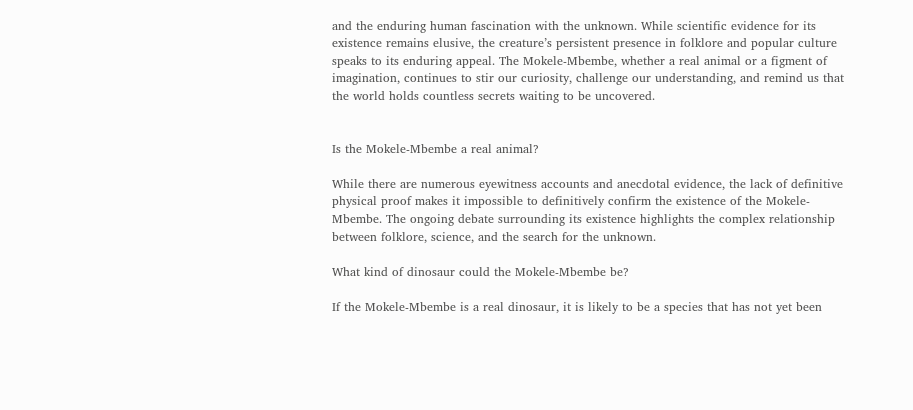and the enduring human fascination with the unknown. While scientific evidence for its existence remains elusive, the creature’s persistent presence in folklore and popular culture speaks to its enduring appeal. The Mokele-Mbembe, whether a real animal or a figment of imagination, continues to stir our curiosity, challenge our understanding, and remind us that the world holds countless secrets waiting to be uncovered.


Is the Mokele-Mbembe a real animal?

While there are numerous eyewitness accounts and anecdotal evidence, the lack of definitive physical proof makes it impossible to definitively confirm the existence of the Mokele-Mbembe. The ongoing debate surrounding its existence highlights the complex relationship between folklore, science, and the search for the unknown.

What kind of dinosaur could the Mokele-Mbembe be?

If the Mokele-Mbembe is a real dinosaur, it is likely to be a species that has not yet been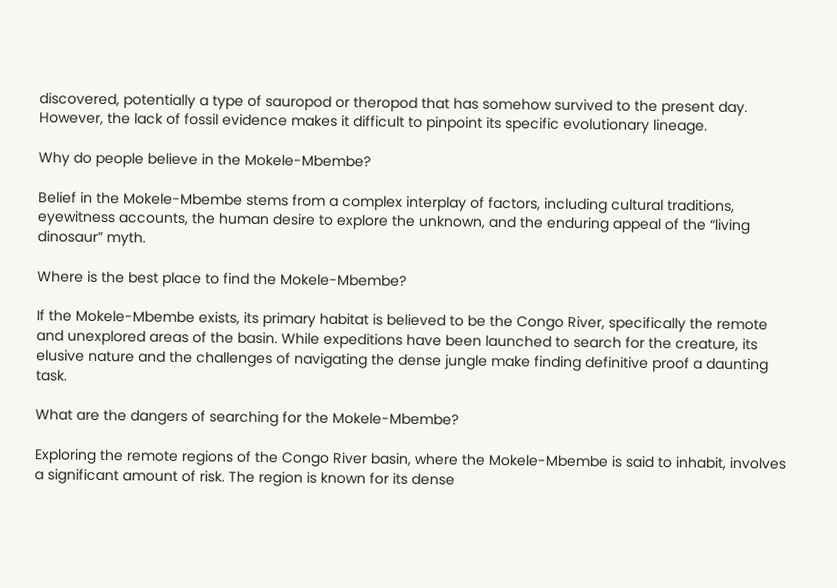discovered, potentially a type of sauropod or theropod that has somehow survived to the present day. However, the lack of fossil evidence makes it difficult to pinpoint its specific evolutionary lineage.

Why do people believe in the Mokele-Mbembe?

Belief in the Mokele-Mbembe stems from a complex interplay of factors, including cultural traditions, eyewitness accounts, the human desire to explore the unknown, and the enduring appeal of the “living dinosaur” myth.

Where is the best place to find the Mokele-Mbembe?

If the Mokele-Mbembe exists, its primary habitat is believed to be the Congo River, specifically the remote and unexplored areas of the basin. While expeditions have been launched to search for the creature, its elusive nature and the challenges of navigating the dense jungle make finding definitive proof a daunting task.

What are the dangers of searching for the Mokele-Mbembe?

Exploring the remote regions of the Congo River basin, where the Mokele-Mbembe is said to inhabit, involves a significant amount of risk. The region is known for its dense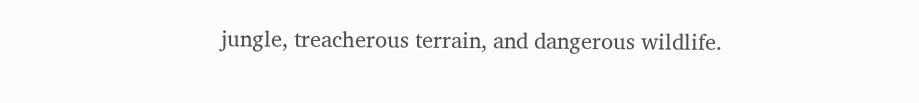jungle, treacherous terrain, and dangerous wildlife.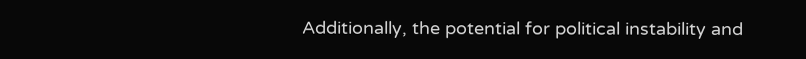Additionally, the potential for political instability and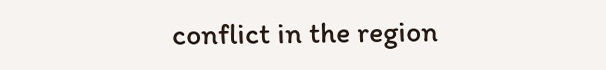conflict in the region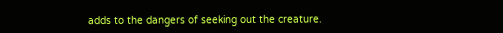adds to the dangers of seeking out the creature.